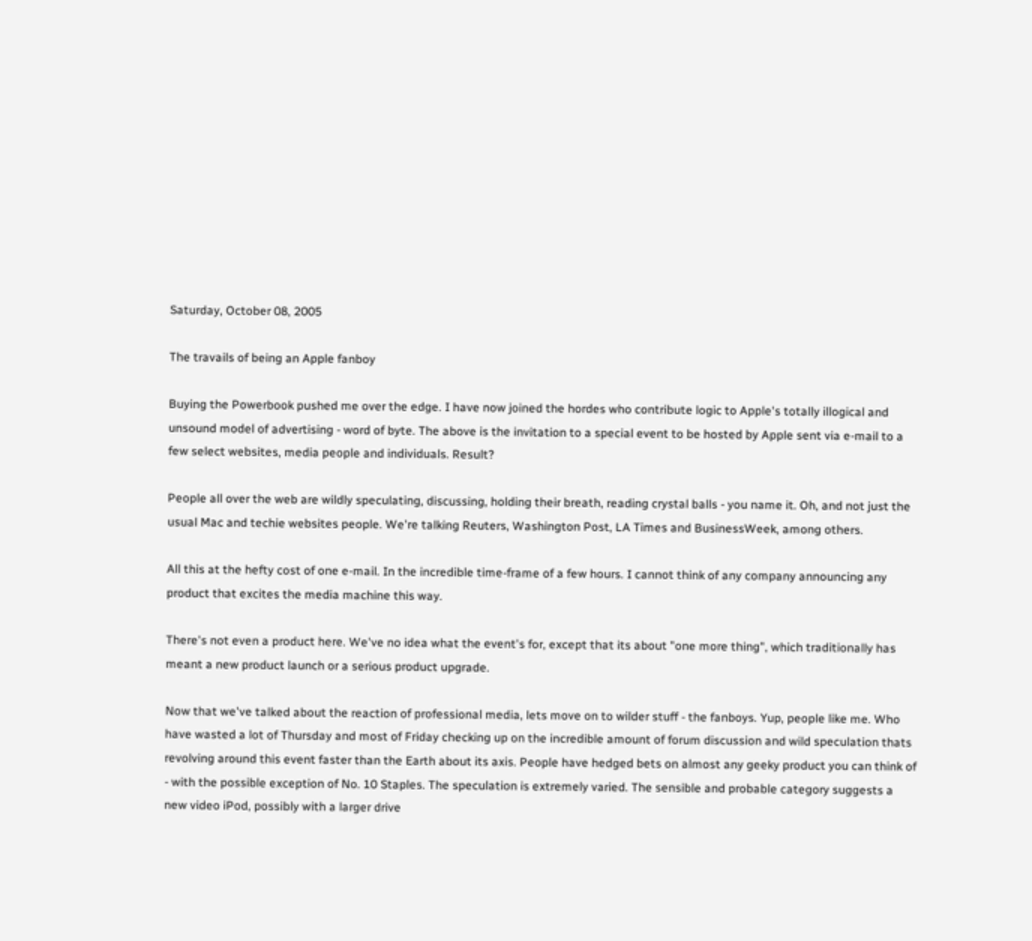Saturday, October 08, 2005

The travails of being an Apple fanboy

Buying the Powerbook pushed me over the edge. I have now joined the hordes who contribute logic to Apple's totally illogical and unsound model of advertising - word of byte. The above is the invitation to a special event to be hosted by Apple sent via e-mail to a few select websites, media people and individuals. Result?

People all over the web are wildly speculating, discussing, holding their breath, reading crystal balls - you name it. Oh, and not just the usual Mac and techie websites people. We're talking Reuters, Washington Post, LA Times and BusinessWeek, among others.

All this at the hefty cost of one e-mail. In the incredible time-frame of a few hours. I cannot think of any company announcing any product that excites the media machine this way.

There's not even a product here. We've no idea what the event's for, except that its about "one more thing", which traditionally has meant a new product launch or a serious product upgrade.

Now that we've talked about the reaction of professional media, lets move on to wilder stuff - the fanboys. Yup, people like me. Who have wasted a lot of Thursday and most of Friday checking up on the incredible amount of forum discussion and wild speculation thats revolving around this event faster than the Earth about its axis. People have hedged bets on almost any geeky product you can think of - with the possible exception of No. 10 Staples. The speculation is extremely varied. The sensible and probable category suggests a new video iPod, possibly with a larger drive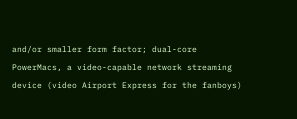and/or smaller form factor; dual-core PowerMacs, a video-capable network streaming device (video Airport Express for the fanboys)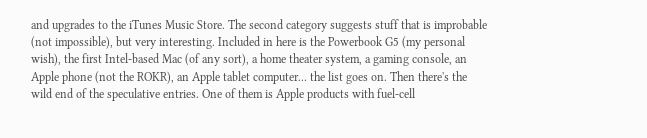and upgrades to the iTunes Music Store. The second category suggests stuff that is improbable (not impossible), but very interesting. Included in here is the Powerbook G5 (my personal wish), the first Intel-based Mac (of any sort), a home theater system, a gaming console, an Apple phone (not the ROKR), an Apple tablet computer... the list goes on. Then there's the wild end of the speculative entries. One of them is Apple products with fuel-cell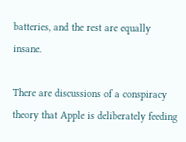batteries, and the rest are equally insane.

There are discussions of a conspiracy theory that Apple is deliberately feeding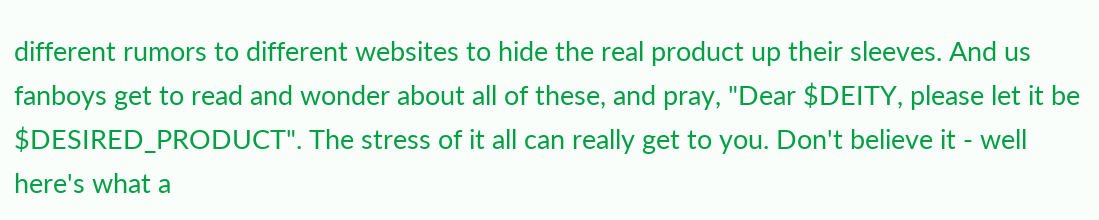different rumors to different websites to hide the real product up their sleeves. And us fanboys get to read and wonder about all of these, and pray, "Dear $DEITY, please let it be $DESIRED_PRODUCT". The stress of it all can really get to you. Don't believe it - well here's what a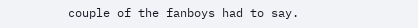couple of the fanboys had to say.